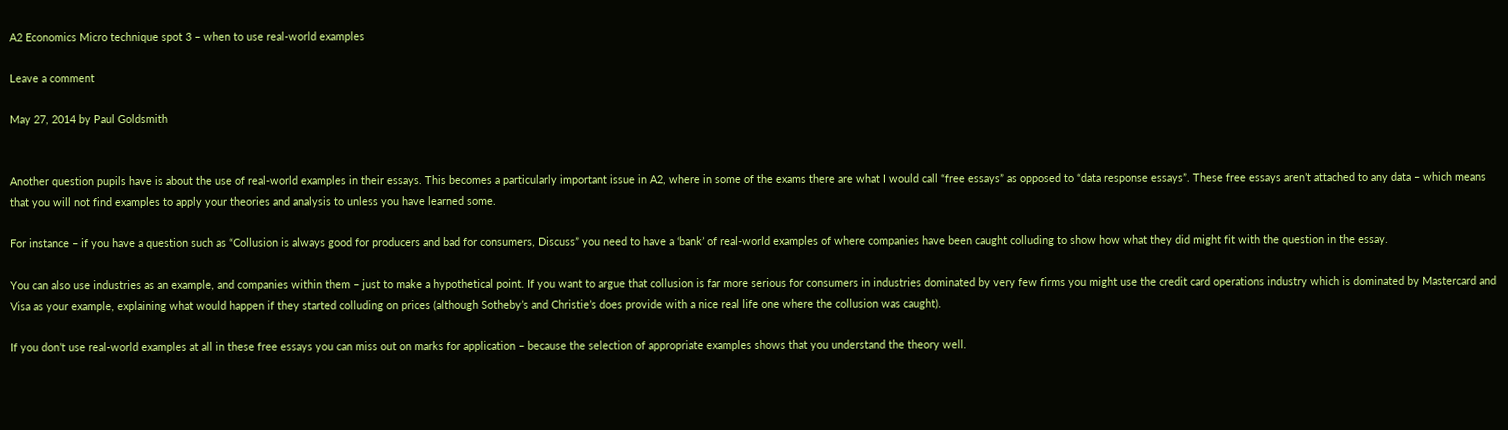A2 Economics Micro technique spot 3 – when to use real-world examples

Leave a comment

May 27, 2014 by Paul Goldsmith


Another question pupils have is about the use of real-world examples in their essays. This becomes a particularly important issue in A2, where in some of the exams there are what I would call “free essays” as opposed to “data response essays”. These free essays aren’t attached to any data – which means that you will not find examples to apply your theories and analysis to unless you have learned some.

For instance – if you have a question such as “Collusion is always good for producers and bad for consumers, Discuss” you need to have a ‘bank’ of real-world examples of where companies have been caught colluding to show how what they did might fit with the question in the essay.

You can also use industries as an example, and companies within them – just to make a hypothetical point. If you want to argue that collusion is far more serious for consumers in industries dominated by very few firms you might use the credit card operations industry which is dominated by Mastercard and Visa as your example, explaining what would happen if they started colluding on prices (although Sotheby’s and Christie’s does provide with a nice real life one where the collusion was caught).

If you don’t use real-world examples at all in these free essays you can miss out on marks for application – because the selection of appropriate examples shows that you understand the theory well.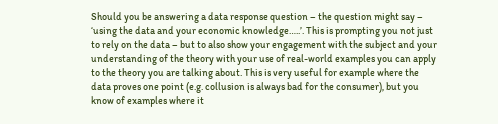Should you be answering a data response question – the question might say – ‘using the data and your economic knowledge…..’. This is prompting you not just to rely on the data – but to also show your engagement with the subject and your understanding of the theory with your use of real-world examples you can apply to the theory you are talking about. This is very useful for example where the data proves one point (e.g. collusion is always bad for the consumer), but you know of examples where it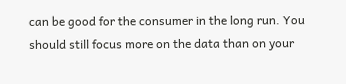can be good for the consumer in the long run. You should still focus more on the data than on your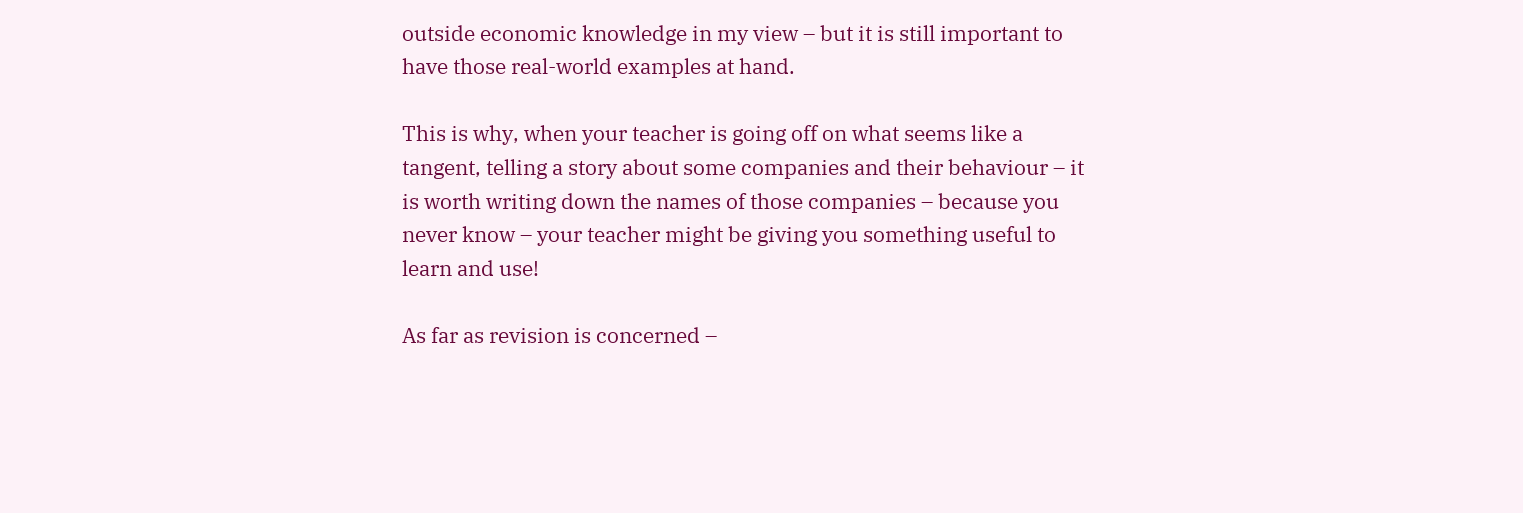outside economic knowledge in my view – but it is still important to have those real-world examples at hand.

This is why, when your teacher is going off on what seems like a tangent, telling a story about some companies and their behaviour – it is worth writing down the names of those companies – because you never know – your teacher might be giving you something useful to learn and use!

As far as revision is concerned –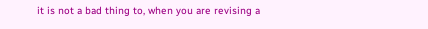it is not a bad thing to, when you are revising a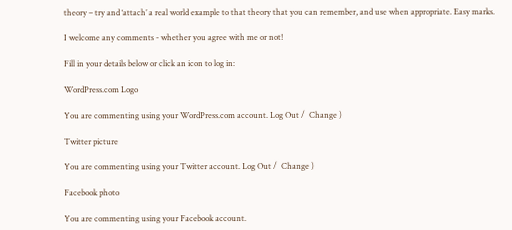theory – try and ‘attach’ a real world example to that theory that you can remember, and use when appropriate. Easy marks.

I welcome any comments - whether you agree with me or not!

Fill in your details below or click an icon to log in:

WordPress.com Logo

You are commenting using your WordPress.com account. Log Out /  Change )

Twitter picture

You are commenting using your Twitter account. Log Out /  Change )

Facebook photo

You are commenting using your Facebook account.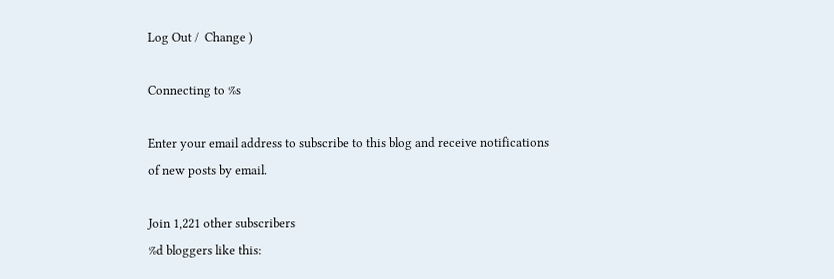Log Out /  Change )

Connecting to %s

Enter your email address to subscribe to this blog and receive notifications of new posts by email.

Join 1,221 other subscribers
%d bloggers like this: